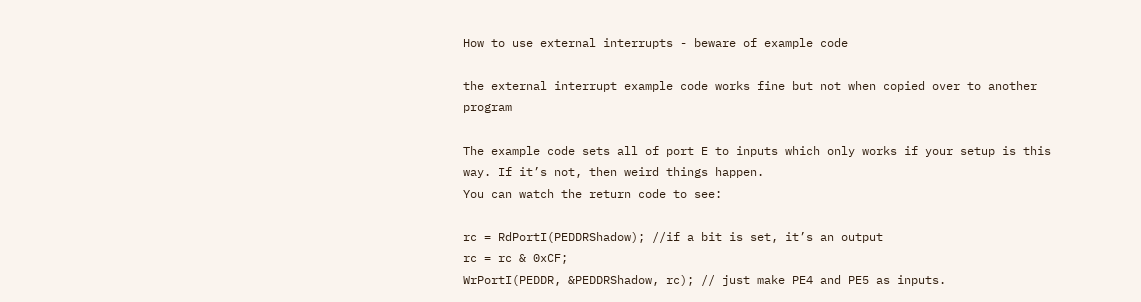How to use external interrupts - beware of example code

the external interrupt example code works fine but not when copied over to another program

The example code sets all of port E to inputs which only works if your setup is this way. If it’s not, then weird things happen.
You can watch the return code to see:

rc = RdPortI(PEDDRShadow); //if a bit is set, it’s an output
rc = rc & 0xCF;
WrPortI(PEDDR, &PEDDRShadow, rc); // just make PE4 and PE5 as inputs.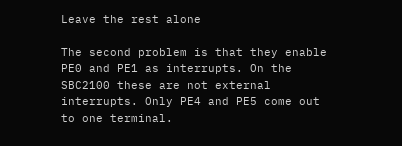Leave the rest alone

The second problem is that they enable PE0 and PE1 as interrupts. On the SBC2100 these are not external interrupts. Only PE4 and PE5 come out to one terminal.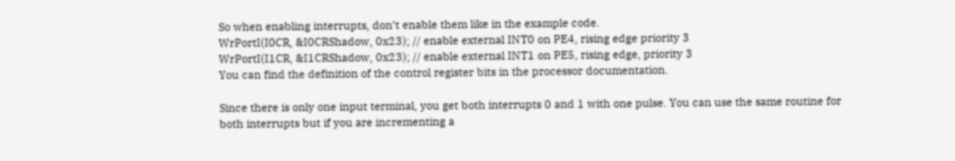So when enabling interrupts, don’t enable them like in the example code.
WrPortI(I0CR, &I0CRShadow, 0x23); // enable external INT0 on PE4, rising edge priority 3
WrPortI(I1CR, &I1CRShadow, 0x23); // enable external INT1 on PE5, rising edge, priority 3
You can find the definition of the control register bits in the processor documentation.

Since there is only one input terminal, you get both interrupts 0 and 1 with one pulse. You can use the same routine for both interrupts but if you are incrementing a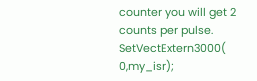counter you will get 2 counts per pulse.
SetVectExtern3000( 0,my_isr);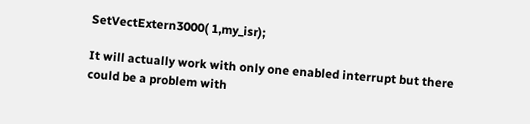SetVectExtern3000( 1,my_isr);

It will actually work with only one enabled interrupt but there could be a problem with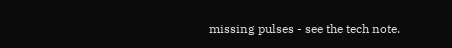missing pulses - see the tech note.